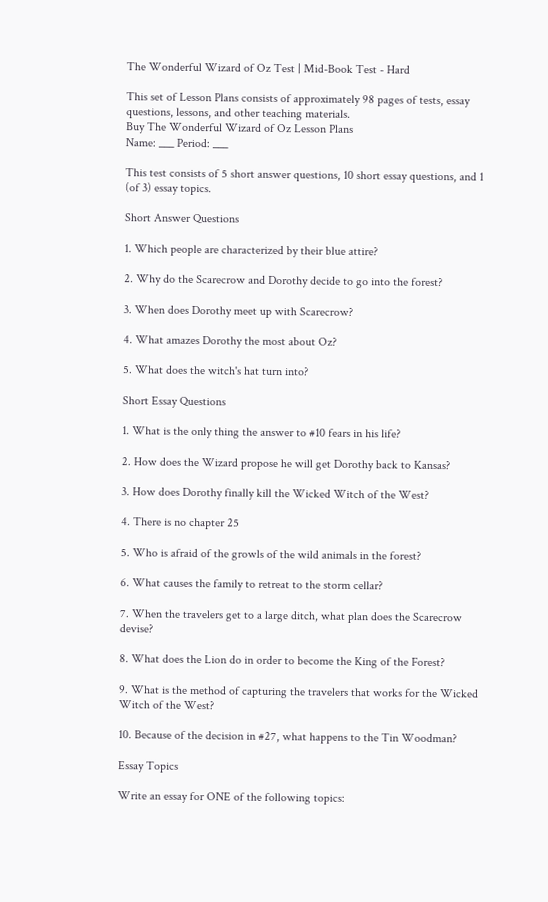The Wonderful Wizard of Oz Test | Mid-Book Test - Hard

This set of Lesson Plans consists of approximately 98 pages of tests, essay questions, lessons, and other teaching materials.
Buy The Wonderful Wizard of Oz Lesson Plans
Name: ___ Period: ___

This test consists of 5 short answer questions, 10 short essay questions, and 1 (of 3) essay topics.

Short Answer Questions

1. Which people are characterized by their blue attire?

2. Why do the Scarecrow and Dorothy decide to go into the forest?

3. When does Dorothy meet up with Scarecrow?

4. What amazes Dorothy the most about Oz?

5. What does the witch's hat turn into?

Short Essay Questions

1. What is the only thing the answer to #10 fears in his life?

2. How does the Wizard propose he will get Dorothy back to Kansas?

3. How does Dorothy finally kill the Wicked Witch of the West?

4. There is no chapter 25

5. Who is afraid of the growls of the wild animals in the forest?

6. What causes the family to retreat to the storm cellar?

7. When the travelers get to a large ditch, what plan does the Scarecrow devise?

8. What does the Lion do in order to become the King of the Forest?

9. What is the method of capturing the travelers that works for the Wicked Witch of the West?

10. Because of the decision in #27, what happens to the Tin Woodman?

Essay Topics

Write an essay for ONE of the following topics: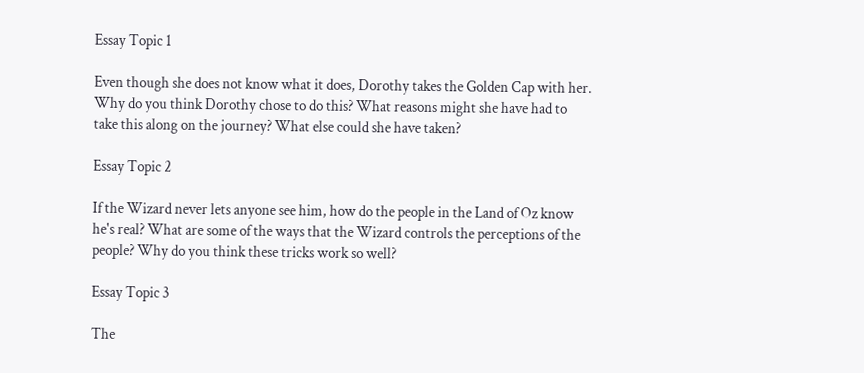Essay Topic 1

Even though she does not know what it does, Dorothy takes the Golden Cap with her. Why do you think Dorothy chose to do this? What reasons might she have had to take this along on the journey? What else could she have taken?

Essay Topic 2

If the Wizard never lets anyone see him, how do the people in the Land of Oz know he's real? What are some of the ways that the Wizard controls the perceptions of the people? Why do you think these tricks work so well?

Essay Topic 3

The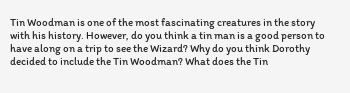Tin Woodman is one of the most fascinating creatures in the story with his history. However, do you think a tin man is a good person to have along on a trip to see the Wizard? Why do you think Dorothy decided to include the Tin Woodman? What does the Tin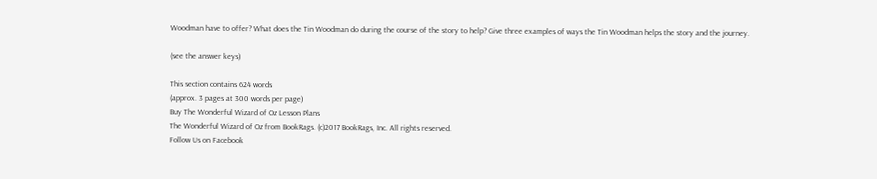Woodman have to offer? What does the Tin Woodman do during the course of the story to help? Give three examples of ways the Tin Woodman helps the story and the journey.

(see the answer keys)

This section contains 624 words
(approx. 3 pages at 300 words per page)
Buy The Wonderful Wizard of Oz Lesson Plans
The Wonderful Wizard of Oz from BookRags. (c)2017 BookRags, Inc. All rights reserved.
Follow Us on Facebook